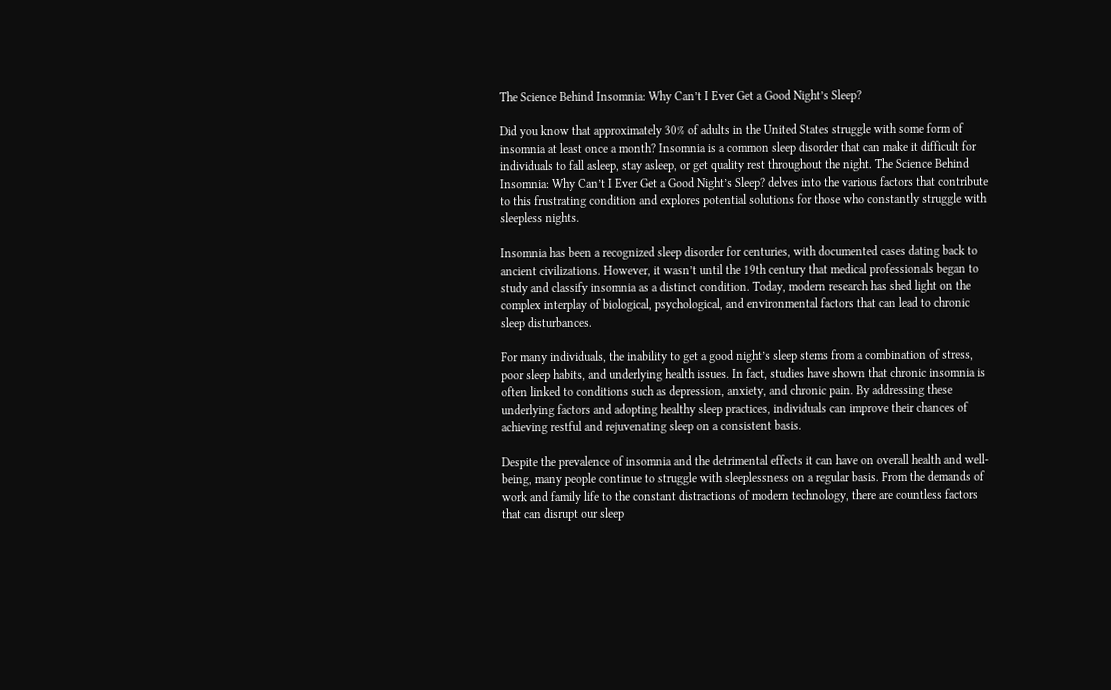The Science Behind Insomnia: Why Can’t I Ever Get a Good Night’s Sleep?

Did you know that approximately 30% of adults in the United States struggle with some form of insomnia at least once a month? Insomnia is a common sleep disorder that can make it difficult for individuals to fall asleep, stay asleep, or get quality rest throughout the night. The Science Behind Insomnia: Why Can’t I Ever Get a Good Night’s Sleep? delves into the various factors that contribute to this frustrating condition and explores potential solutions for those who constantly struggle with sleepless nights.

Insomnia has been a recognized sleep disorder for centuries, with documented cases dating back to ancient civilizations. However, it wasn’t until the 19th century that medical professionals began to study and classify insomnia as a distinct condition. Today, modern research has shed light on the complex interplay of biological, psychological, and environmental factors that can lead to chronic sleep disturbances.

For many individuals, the inability to get a good night’s sleep stems from a combination of stress, poor sleep habits, and underlying health issues. In fact, studies have shown that chronic insomnia is often linked to conditions such as depression, anxiety, and chronic pain. By addressing these underlying factors and adopting healthy sleep practices, individuals can improve their chances of achieving restful and rejuvenating sleep on a consistent basis.

Despite the prevalence of insomnia and the detrimental effects it can have on overall health and well-being, many people continue to struggle with sleeplessness on a regular basis. From the demands of work and family life to the constant distractions of modern technology, there are countless factors that can disrupt our sleep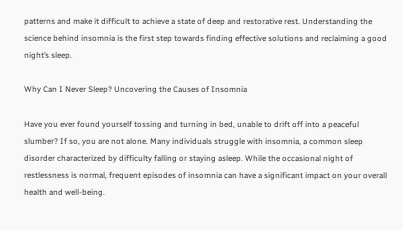patterns and make it difficult to achieve a state of deep and restorative rest. Understanding the science behind insomnia is the first step towards finding effective solutions and reclaiming a good night’s sleep.

Why Can I Never Sleep? Uncovering the Causes of Insomnia

Have you ever found yourself tossing and turning in bed, unable to drift off into a peaceful slumber? If so, you are not alone. Many individuals struggle with insomnia, a common sleep disorder characterized by difficulty falling or staying asleep. While the occasional night of restlessness is normal, frequent episodes of insomnia can have a significant impact on your overall health and well-being.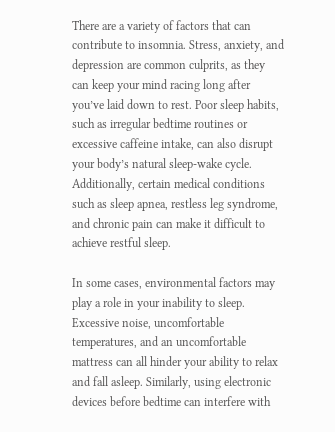There are a variety of factors that can contribute to insomnia. Stress, anxiety, and depression are common culprits, as they can keep your mind racing long after you’ve laid down to rest. Poor sleep habits, such as irregular bedtime routines or excessive caffeine intake, can also disrupt your body’s natural sleep-wake cycle. Additionally, certain medical conditions such as sleep apnea, restless leg syndrome, and chronic pain can make it difficult to achieve restful sleep.

In some cases, environmental factors may play a role in your inability to sleep. Excessive noise, uncomfortable temperatures, and an uncomfortable mattress can all hinder your ability to relax and fall asleep. Similarly, using electronic devices before bedtime can interfere with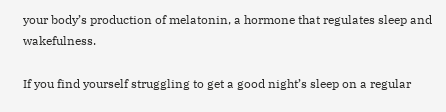your body’s production of melatonin, a hormone that regulates sleep and wakefulness.

If you find yourself struggling to get a good night’s sleep on a regular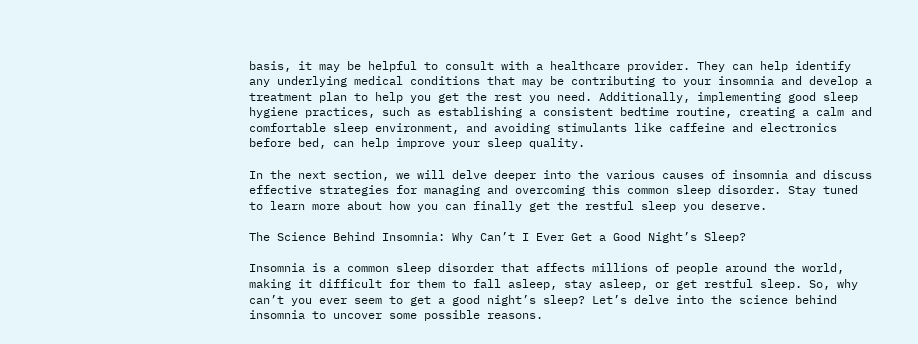basis, it may be helpful to consult with a healthcare provider. They can help identify any underlying medical conditions that may be contributing to your insomnia and develop a treatment plan to help you get the rest you need. Additionally, implementing good sleep hygiene practices, such as establishing a consistent bedtime routine, creating a calm and comfortable sleep environment, and avoiding stimulants like caffeine and electronics before bed, can help improve your sleep quality.

In the next section, we will delve deeper into the various causes of insomnia and discuss effective strategies for managing and overcoming this common sleep disorder. Stay tuned to learn more about how you can finally get the restful sleep you deserve.

The Science Behind Insomnia: Why Can’t I Ever Get a Good Night’s Sleep?

Insomnia is a common sleep disorder that affects millions of people around the world, making it difficult for them to fall asleep, stay asleep, or get restful sleep. So, why can’t you ever seem to get a good night’s sleep? Let’s delve into the science behind insomnia to uncover some possible reasons.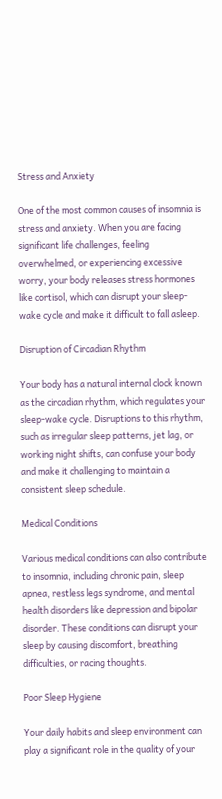Stress and Anxiety

One of the most common causes of insomnia is stress and anxiety. When you are facing significant life challenges, feeling overwhelmed, or experiencing excessive worry, your body releases stress hormones like cortisol, which can disrupt your sleep-wake cycle and make it difficult to fall asleep.

Disruption of Circadian Rhythm

Your body has a natural internal clock known as the circadian rhythm, which regulates your sleep-wake cycle. Disruptions to this rhythm, such as irregular sleep patterns, jet lag, or working night shifts, can confuse your body and make it challenging to maintain a consistent sleep schedule.

Medical Conditions

Various medical conditions can also contribute to insomnia, including chronic pain, sleep apnea, restless legs syndrome, and mental health disorders like depression and bipolar disorder. These conditions can disrupt your sleep by causing discomfort, breathing difficulties, or racing thoughts.

Poor Sleep Hygiene

Your daily habits and sleep environment can play a significant role in the quality of your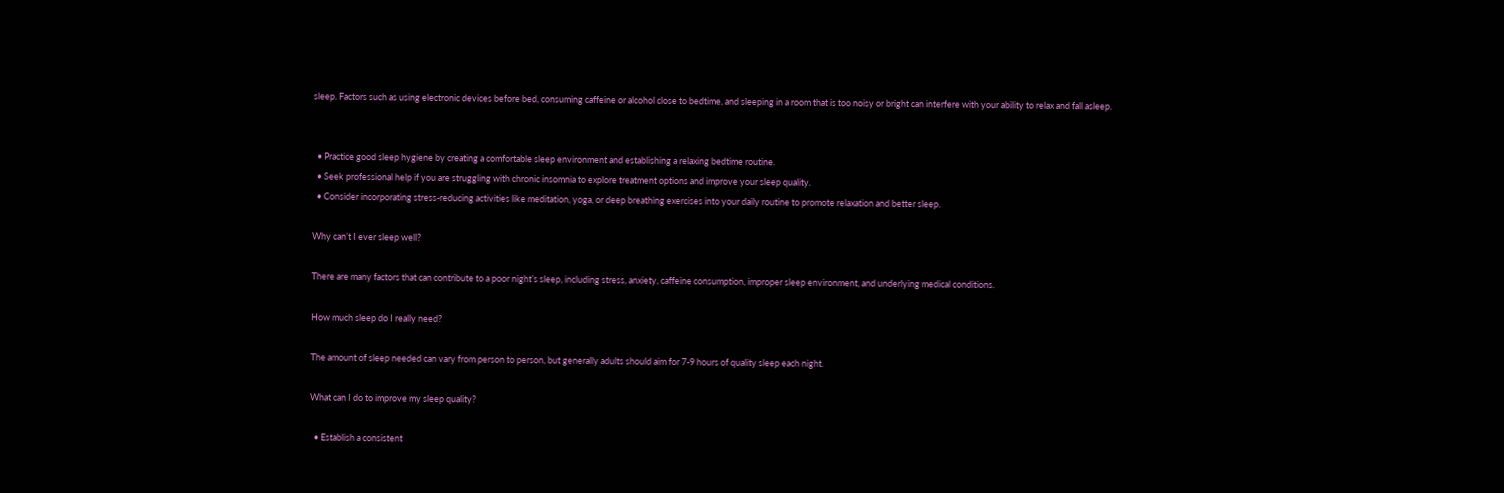sleep. Factors such as using electronic devices before bed, consuming caffeine or alcohol close to bedtime, and sleeping in a room that is too noisy or bright can interfere with your ability to relax and fall asleep.


  • Practice good sleep hygiene by creating a comfortable sleep environment and establishing a relaxing bedtime routine.
  • Seek professional help if you are struggling with chronic insomnia to explore treatment options and improve your sleep quality.
  • Consider incorporating stress-reducing activities like meditation, yoga, or deep breathing exercises into your daily routine to promote relaxation and better sleep.

Why can’t I ever sleep well?

There are many factors that can contribute to a poor night’s sleep, including stress, anxiety, caffeine consumption, improper sleep environment, and underlying medical conditions.

How much sleep do I really need?

The amount of sleep needed can vary from person to person, but generally adults should aim for 7-9 hours of quality sleep each night.

What can I do to improve my sleep quality?

  • Establish a consistent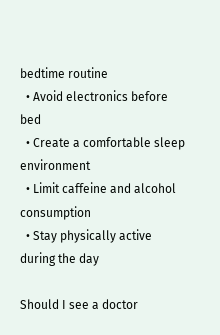bedtime routine
  • Avoid electronics before bed
  • Create a comfortable sleep environment
  • Limit caffeine and alcohol consumption
  • Stay physically active during the day

Should I see a doctor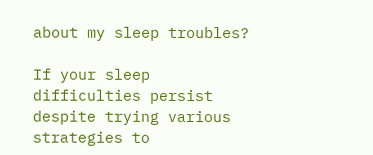about my sleep troubles?

If your sleep difficulties persist despite trying various strategies to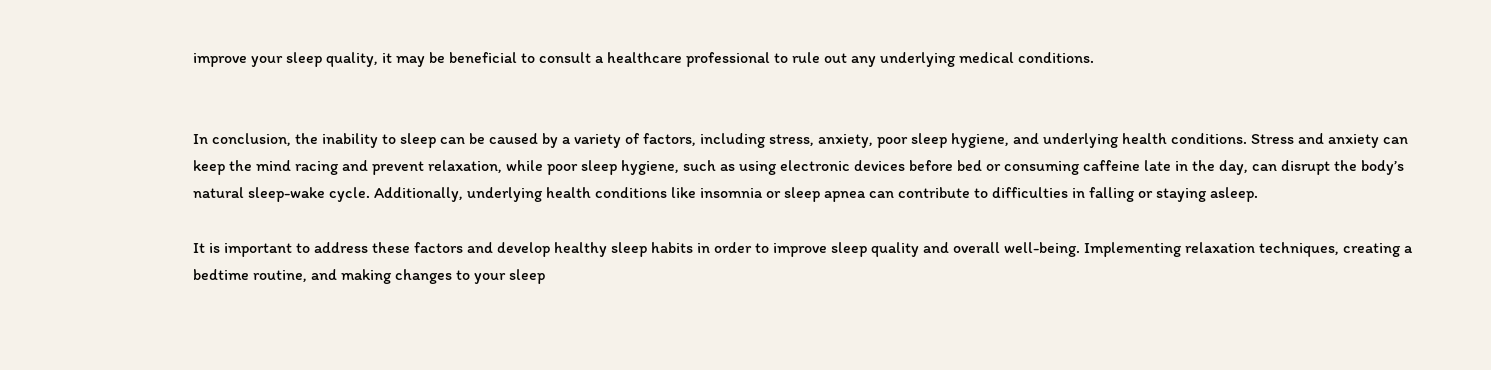improve your sleep quality, it may be beneficial to consult a healthcare professional to rule out any underlying medical conditions.


In conclusion, the inability to sleep can be caused by a variety of factors, including stress, anxiety, poor sleep hygiene, and underlying health conditions. Stress and anxiety can keep the mind racing and prevent relaxation, while poor sleep hygiene, such as using electronic devices before bed or consuming caffeine late in the day, can disrupt the body’s natural sleep-wake cycle. Additionally, underlying health conditions like insomnia or sleep apnea can contribute to difficulties in falling or staying asleep.

It is important to address these factors and develop healthy sleep habits in order to improve sleep quality and overall well-being. Implementing relaxation techniques, creating a bedtime routine, and making changes to your sleep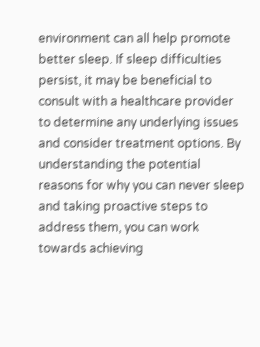environment can all help promote better sleep. If sleep difficulties persist, it may be beneficial to consult with a healthcare provider to determine any underlying issues and consider treatment options. By understanding the potential reasons for why you can never sleep and taking proactive steps to address them, you can work towards achieving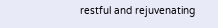restful and rejuvenating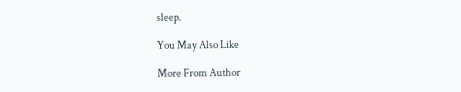sleep.

You May Also Like

More From Author